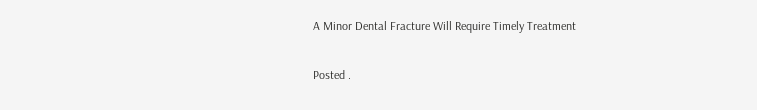A Minor Dental Fracture Will Require Timely Treatment

Posted .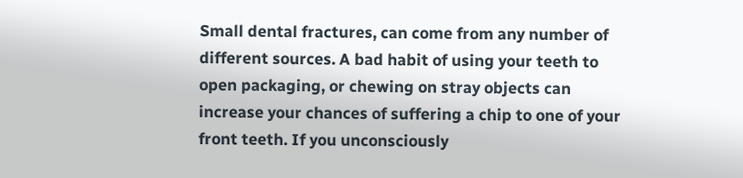Small dental fractures, can come from any number of different sources. A bad habit of using your teeth to open packaging, or chewing on stray objects can increase your chances of suffering a chip to one of your front teeth. If you unconsciously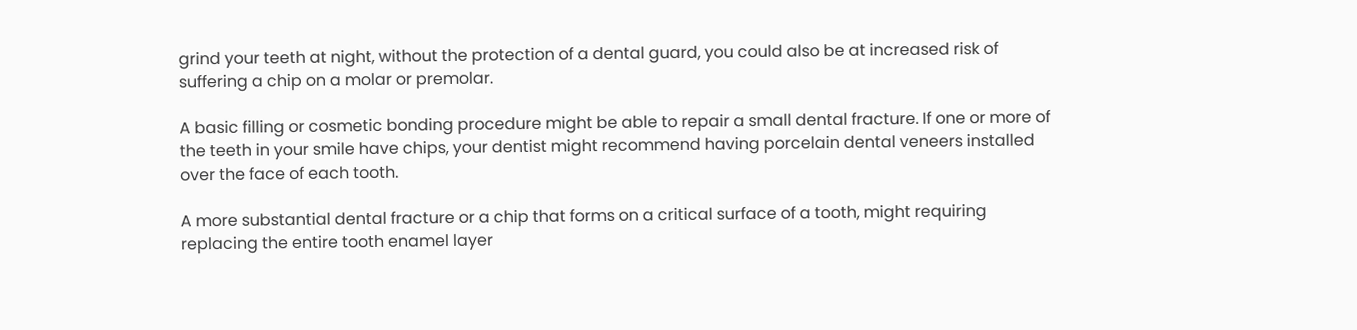grind your teeth at night, without the protection of a dental guard, you could also be at increased risk of suffering a chip on a molar or premolar.

A basic filling or cosmetic bonding procedure might be able to repair a small dental fracture. If one or more of the teeth in your smile have chips, your dentist might recommend having porcelain dental veneers installed over the face of each tooth.

A more substantial dental fracture or a chip that forms on a critical surface of a tooth, might requiring replacing the entire tooth enamel layer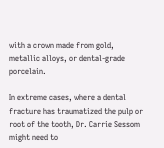with a crown made from gold, metallic alloys, or dental-grade porcelain.

In extreme cases, where a dental fracture has traumatized the pulp or root of the tooth, Dr. Carrie Sessom might need to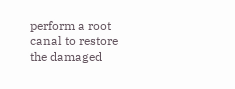perform a root canal to restore the damaged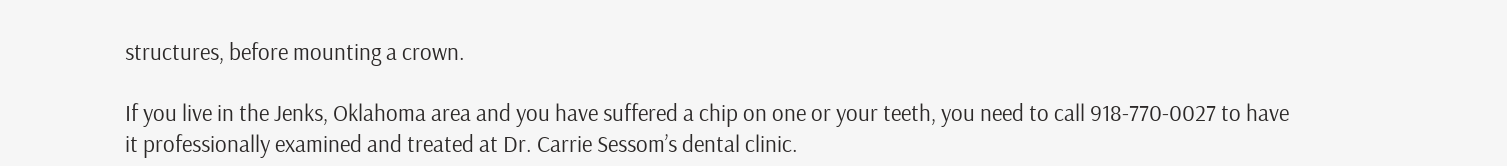structures, before mounting a crown.

If you live in the Jenks, Oklahoma area and you have suffered a chip on one or your teeth, you need to call 918-770-0027 to have it professionally examined and treated at Dr. Carrie Sessom’s dental clinic.